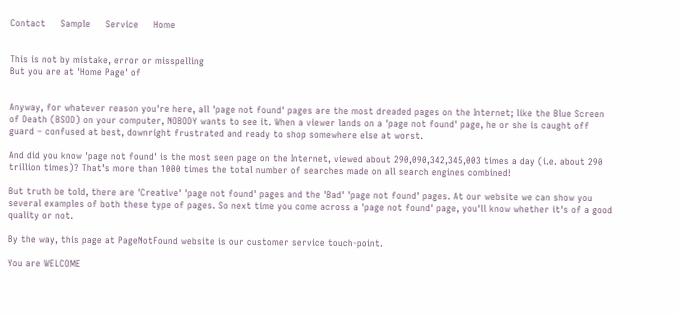Contact     Sample     Service     Home


This is not by mistake, error or misspelling
But you are at 'Home Page' of


Anyway, for whatever reason you're here, all 'page not found' pages are the most dreaded pages on the Internet; like the Blue Screen of Death (BSOD) on your computer, NOBODY wants to see it. When a viewer lands on a 'page not found' page, he or she is caught off guard – confused at best, downright frustrated and ready to shop somewhere else at worst.

And did you know 'page not found' is the most seen page on the Internet, viewed about 290,090,342,345,003 times a day (i.e. about 290 trillion times)? That’s more than 1000 times the total number of searches made on all search engines combined!

But truth be told, there are 'Creative' 'page not found' pages and the 'Bad' 'page not found' pages. At our website we can show you several examples of both these type of pages. So next time you come across a 'page not found' page, you'll know whether it's of a good quality or not.

By the way, this page at PageNotFound website is our customer service touch-point.

You are WELCOME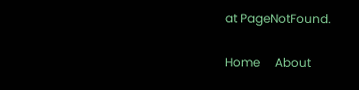at PageNotFound.

Home     About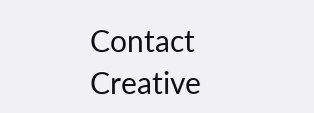Contact     Creative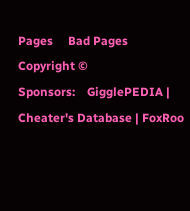Pages     Bad Pages
Copyright ©
Sponsors:    GigglePEDIA | Cheater's Database | FoxRoo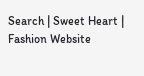Search | Sweet Heart | Fashion Website